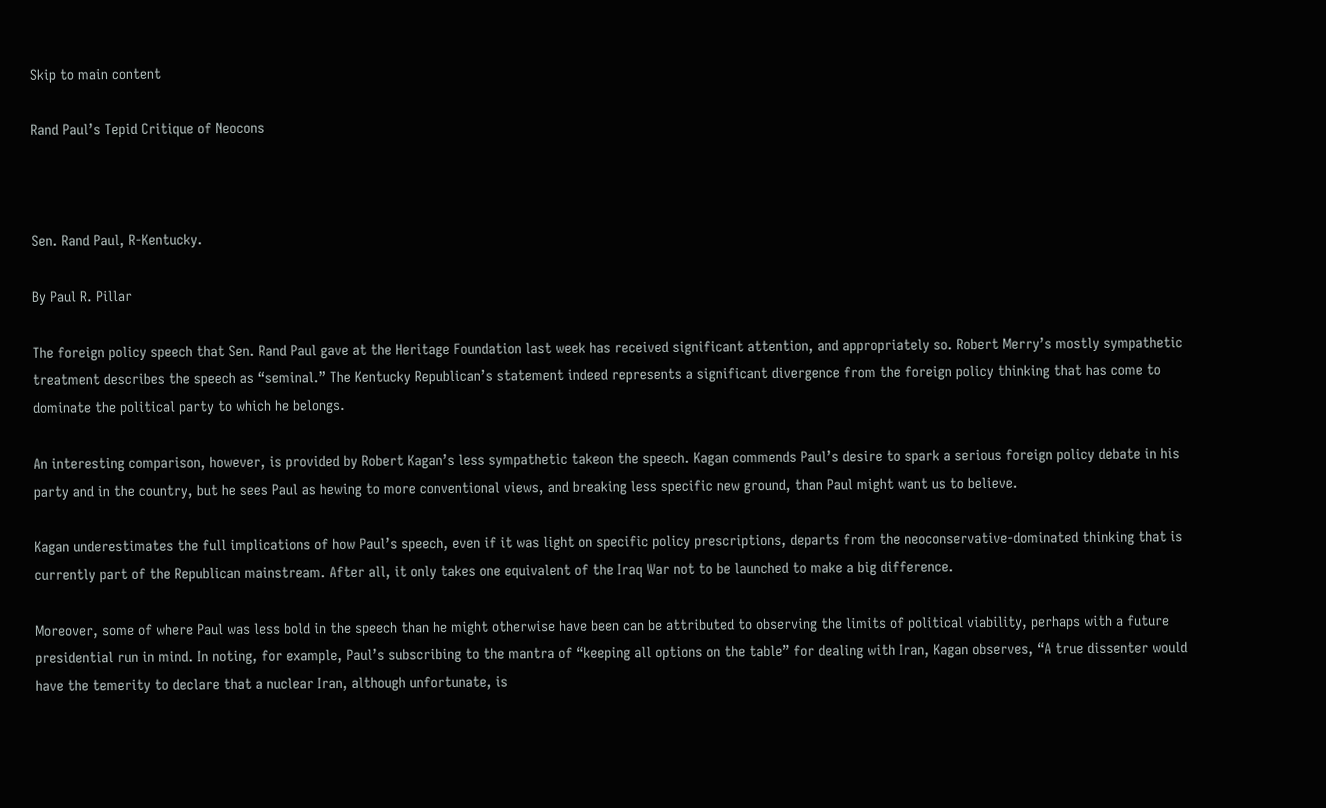Skip to main content

Rand Paul’s Tepid Critique of Neocons



Sen. Rand Paul, R-Kentucky.

By Paul R. Pillar

The foreign policy speech that Sen. Rand Paul gave at the Heritage Foundation last week has received significant attention, and appropriately so. Robert Merry’s mostly sympathetic treatment describes the speech as “seminal.” The Kentucky Republican’s statement indeed represents a significant divergence from the foreign policy thinking that has come to dominate the political party to which he belongs.

An interesting comparison, however, is provided by Robert Kagan’s less sympathetic takeon the speech. Kagan commends Paul’s desire to spark a serious foreign policy debate in his party and in the country, but he sees Paul as hewing to more conventional views, and breaking less specific new ground, than Paul might want us to believe.

Kagan underestimates the full implications of how Paul’s speech, even if it was light on specific policy prescriptions, departs from the neoconservative-dominated thinking that is currently part of the Republican mainstream. After all, it only takes one equivalent of the Iraq War not to be launched to make a big difference.

Moreover, some of where Paul was less bold in the speech than he might otherwise have been can be attributed to observing the limits of political viability, perhaps with a future presidential run in mind. In noting, for example, Paul’s subscribing to the mantra of “keeping all options on the table” for dealing with Iran, Kagan observes, “A true dissenter would have the temerity to declare that a nuclear Iran, although unfortunate, is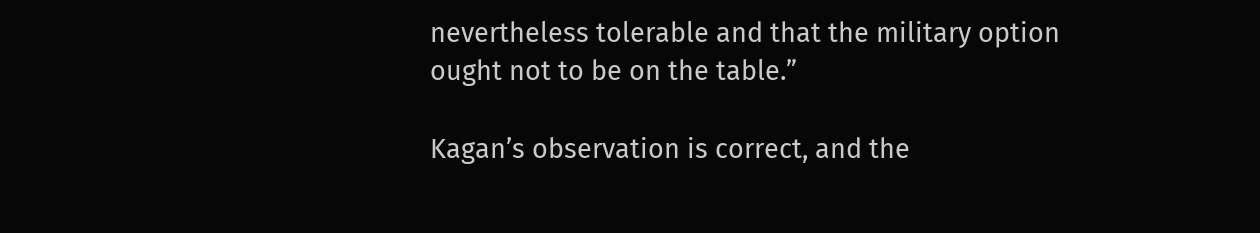nevertheless tolerable and that the military option ought not to be on the table.”

Kagan’s observation is correct, and the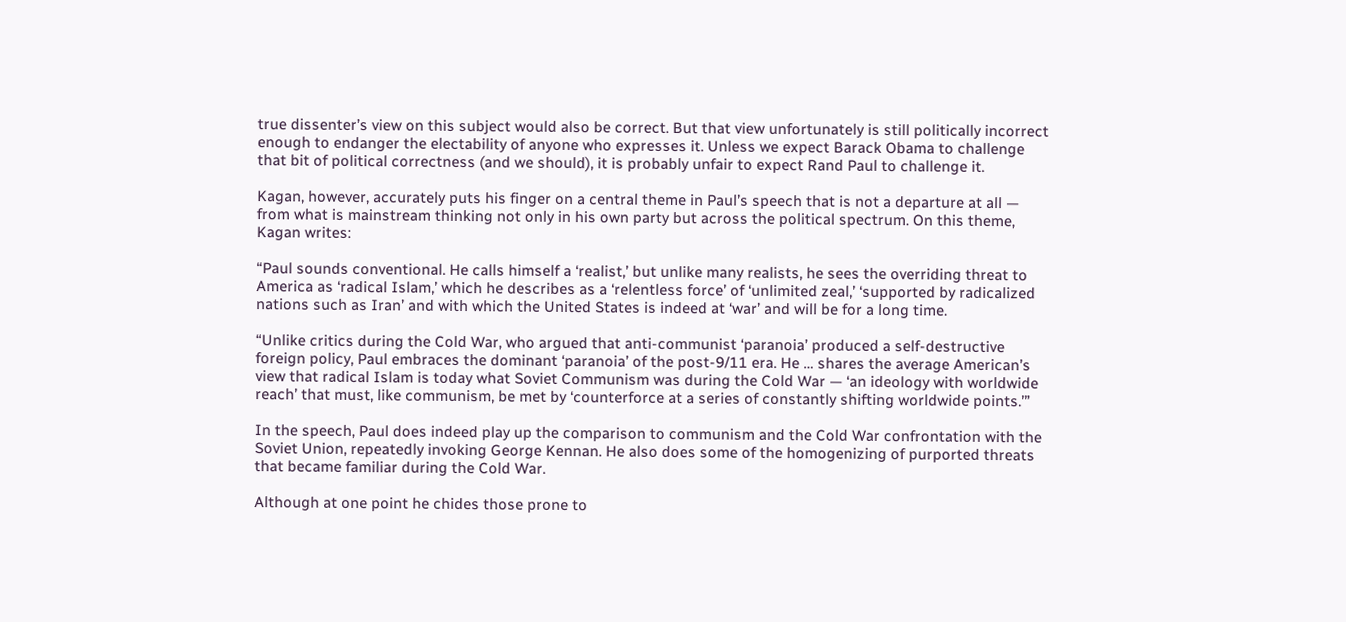true dissenter’s view on this subject would also be correct. But that view unfortunately is still politically incorrect enough to endanger the electability of anyone who expresses it. Unless we expect Barack Obama to challenge that bit of political correctness (and we should), it is probably unfair to expect Rand Paul to challenge it.

Kagan, however, accurately puts his finger on a central theme in Paul’s speech that is not a departure at all — from what is mainstream thinking not only in his own party but across the political spectrum. On this theme, Kagan writes:

“Paul sounds conventional. He calls himself a ‘realist,’ but unlike many realists, he sees the overriding threat to America as ‘radical Islam,’ which he describes as a ‘relentless force’ of ‘unlimited zeal,’ ‘supported by radicalized nations such as Iran’ and with which the United States is indeed at ‘war’ and will be for a long time.

“Unlike critics during the Cold War, who argued that anti-communist ‘paranoia’ produced a self-destructive foreign policy, Paul embraces the dominant ‘paranoia’ of the post-9/11 era. He … shares the average American’s view that radical Islam is today what Soviet Communism was during the Cold War — ‘an ideology with worldwide reach’ that must, like communism, be met by ‘counterforce at a series of constantly shifting worldwide points.’”

In the speech, Paul does indeed play up the comparison to communism and the Cold War confrontation with the Soviet Union, repeatedly invoking George Kennan. He also does some of the homogenizing of purported threats that became familiar during the Cold War.

Although at one point he chides those prone to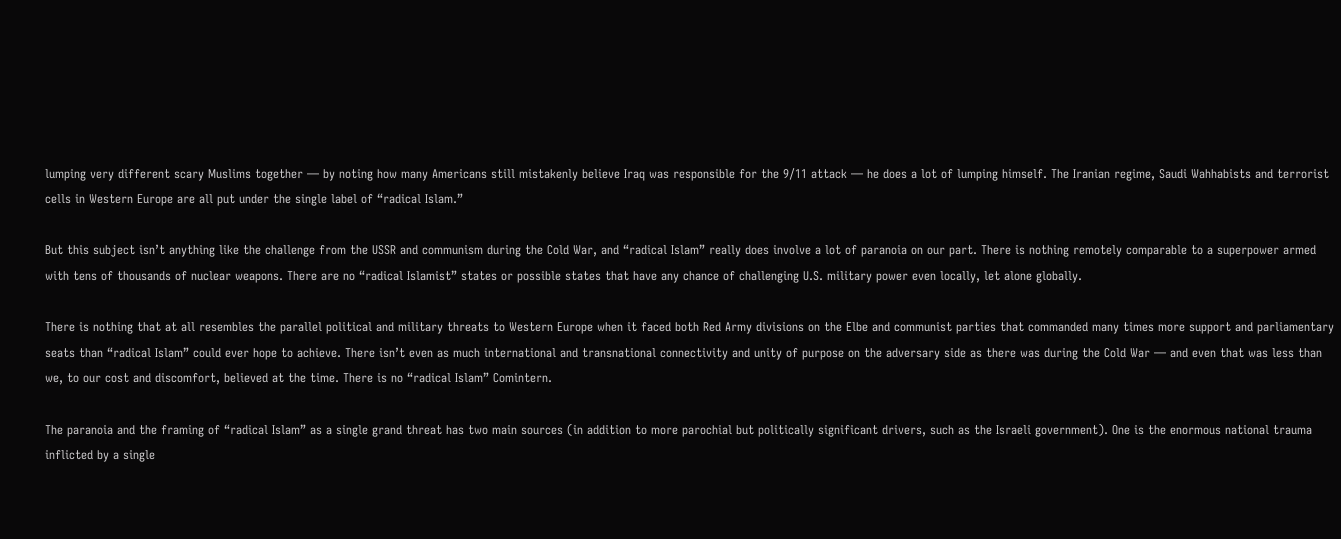lumping very different scary Muslims together — by noting how many Americans still mistakenly believe Iraq was responsible for the 9/11 attack — he does a lot of lumping himself. The Iranian regime, Saudi Wahhabists and terrorist cells in Western Europe are all put under the single label of “radical Islam.”

But this subject isn’t anything like the challenge from the USSR and communism during the Cold War, and “radical Islam” really does involve a lot of paranoia on our part. There is nothing remotely comparable to a superpower armed with tens of thousands of nuclear weapons. There are no “radical Islamist” states or possible states that have any chance of challenging U.S. military power even locally, let alone globally.

There is nothing that at all resembles the parallel political and military threats to Western Europe when it faced both Red Army divisions on the Elbe and communist parties that commanded many times more support and parliamentary seats than “radical Islam” could ever hope to achieve. There isn’t even as much international and transnational connectivity and unity of purpose on the adversary side as there was during the Cold War — and even that was less than we, to our cost and discomfort, believed at the time. There is no “radical Islam” Comintern.

The paranoia and the framing of “radical Islam” as a single grand threat has two main sources (in addition to more parochial but politically significant drivers, such as the Israeli government). One is the enormous national trauma inflicted by a single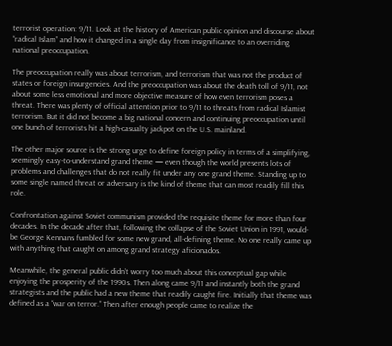terrorist operation: 9/11. Look at the history of American public opinion and discourse about “radical Islam” and how it changed in a single day from insignificance to an overriding national preoccupation.

The preoccupation really was about terrorism, and terrorism that was not the product of states or foreign insurgencies. And the preoccupation was about the death toll of 9/11, not about some less emotional and more objective measure of how even terrorism poses a threat. There was plenty of official attention prior to 9/11 to threats from radical Islamist terrorism. But it did not become a big national concern and continuing preoccupation until one bunch of terrorists hit a high-casualty jackpot on the U.S. mainland.

The other major source is the strong urge to define foreign policy in terms of a simplifying, seemingly easy-to-understand grand theme — even though the world presents lots of problems and challenges that do not really fit under any one grand theme. Standing up to some single named threat or adversary is the kind of theme that can most readily fill this role.

Confrontation against Soviet communism provided the requisite theme for more than four decades. In the decade after that, following the collapse of the Soviet Union in 1991, would-be George Kennans fumbled for some new grand, all-defining theme. No one really came up with anything that caught on among grand strategy aficionados.

Meanwhile, the general public didn’t worry too much about this conceptual gap while enjoying the prosperity of the 1990s. Then along came 9/11 and instantly both the grand strategists and the public had a new theme that readily caught fire. Initially that theme was defined as a “war on terror.” Then after enough people came to realize the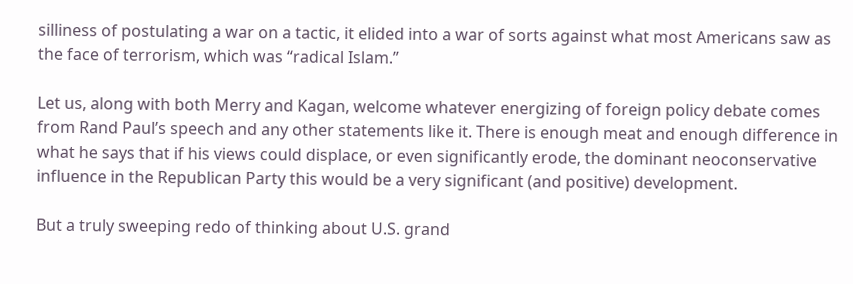silliness of postulating a war on a tactic, it elided into a war of sorts against what most Americans saw as the face of terrorism, which was “radical Islam.”

Let us, along with both Merry and Kagan, welcome whatever energizing of foreign policy debate comes from Rand Paul’s speech and any other statements like it. There is enough meat and enough difference in what he says that if his views could displace, or even significantly erode, the dominant neoconservative influence in the Republican Party this would be a very significant (and positive) development.

But a truly sweeping redo of thinking about U.S. grand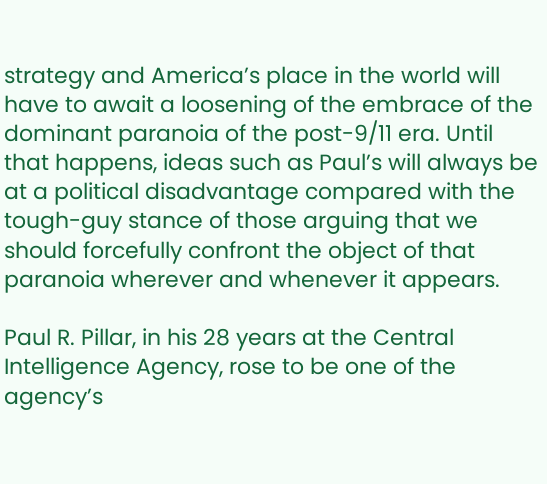strategy and America’s place in the world will have to await a loosening of the embrace of the dominant paranoia of the post-9/11 era. Until that happens, ideas such as Paul’s will always be at a political disadvantage compared with the tough-guy stance of those arguing that we should forcefully confront the object of that paranoia wherever and whenever it appears.

Paul R. Pillar, in his 28 years at the Central Intelligence Agency, rose to be one of the agency’s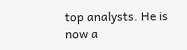top analysts. He is now a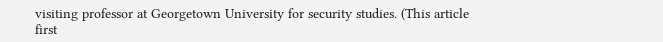visiting professor at Georgetown University for security studies. (This article first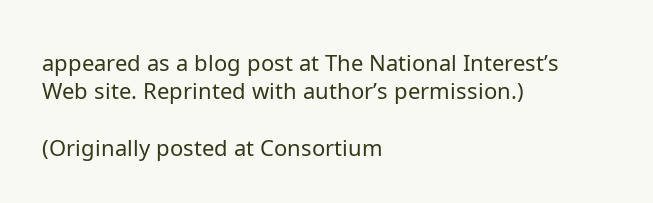appeared as a blog post at The National Interest’s Web site. Reprinted with author’s permission.)

(Originally posted at Consortium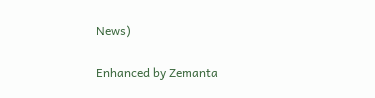News)

Enhanced by Zemanta